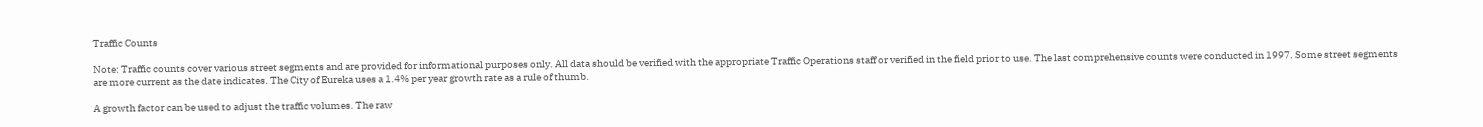Traffic Counts

Note: Traffic counts cover various street segments and are provided for informational purposes only. All data should be verified with the appropriate Traffic Operations staff or verified in the field prior to use. The last comprehensive counts were conducted in 1997. Some street segments are more current as the date indicates. The City of Eureka uses a 1.4% per year growth rate as a rule of thumb.

A growth factor can be used to adjust the traffic volumes. The raw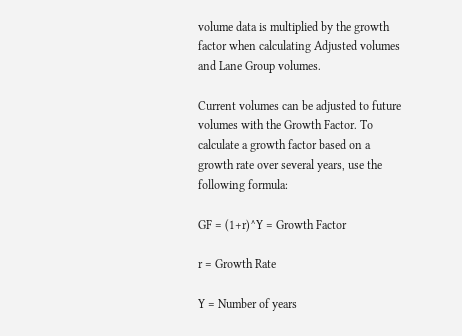volume data is multiplied by the growth factor when calculating Adjusted volumes and Lane Group volumes.

Current volumes can be adjusted to future volumes with the Growth Factor. To calculate a growth factor based on a growth rate over several years, use the following formula:

GF = (1+r)^Y = Growth Factor

r = Growth Rate

Y = Number of years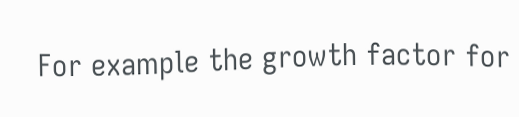For example the growth factor for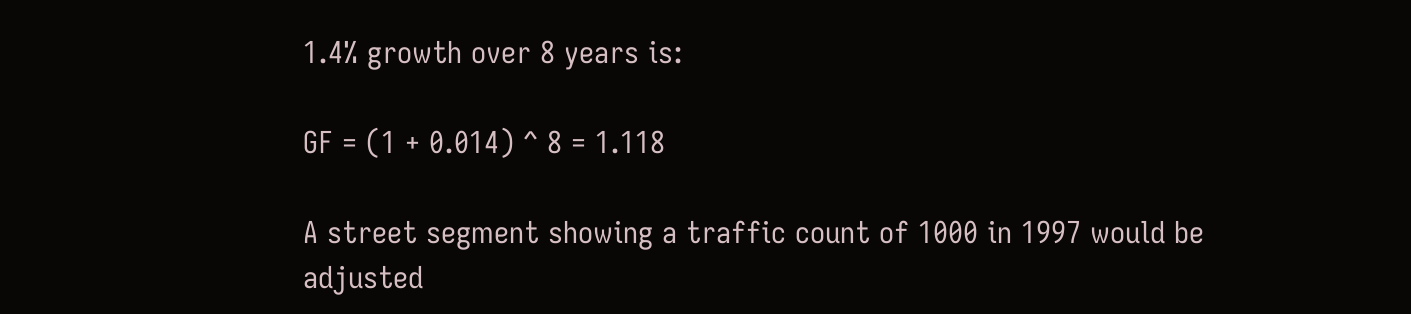1.4% growth over 8 years is:

GF = (1 + 0.014) ^ 8 = 1.118

A street segment showing a traffic count of 1000 in 1997 would be adjusted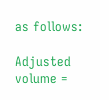as follows:

Adjusted volume =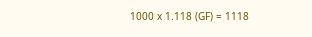1000 x 1.118 (GF) = 1118